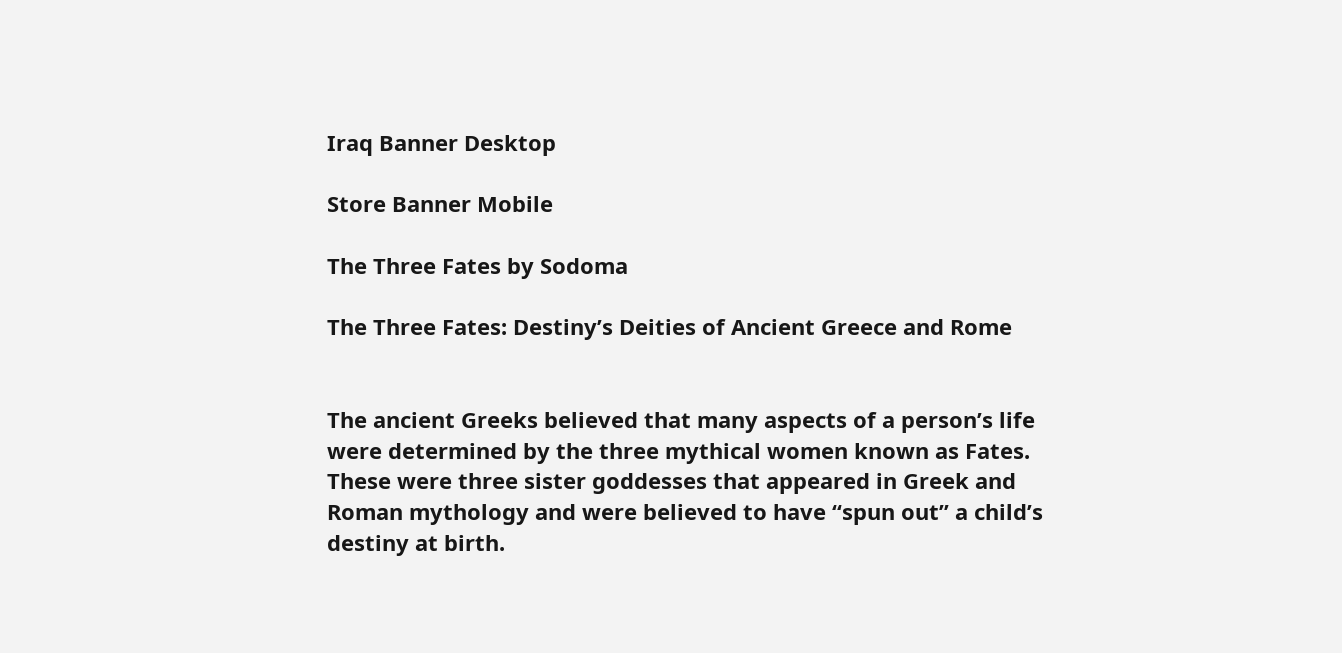Iraq Banner Desktop

Store Banner Mobile

The Three Fates by Sodoma

The Three Fates: Destiny’s Deities of Ancient Greece and Rome


The ancient Greeks believed that many aspects of a person’s life were determined by the three mythical women known as Fates.  These were three sister goddesses that appeared in Greek and Roman mythology and were believed to have “spun out” a child’s destiny at birth.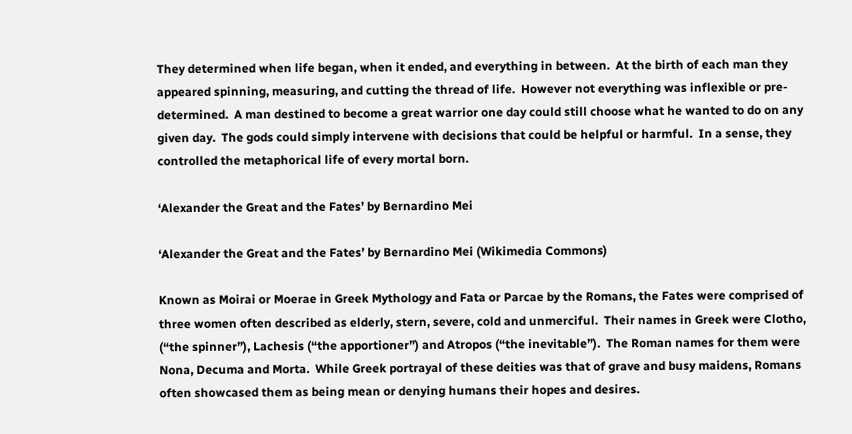They determined when life began, when it ended, and everything in between.  At the birth of each man they appeared spinning, measuring, and cutting the thread of life.  However not everything was inflexible or pre-determined.  A man destined to become a great warrior one day could still choose what he wanted to do on any given day.  The gods could simply intervene with decisions that could be helpful or harmful.  In a sense, they controlled the metaphorical life of every mortal born.

‘Alexander the Great and the Fates’ by Bernardino Mei

‘Alexander the Great and the Fates’ by Bernardino Mei (Wikimedia Commons)

Known as Moirai or Moerae in Greek Mythology and Fata or Parcae by the Romans, the Fates were comprised of three women often described as elderly, stern, severe, cold and unmerciful.  Their names in Greek were Clotho, (“the spinner”), Lachesis (“the apportioner”) and Atropos (“the inevitable”).  The Roman names for them were Nona, Decuma and Morta.  While Greek portrayal of these deities was that of grave and busy maidens, Romans often showcased them as being mean or denying humans their hopes and desires.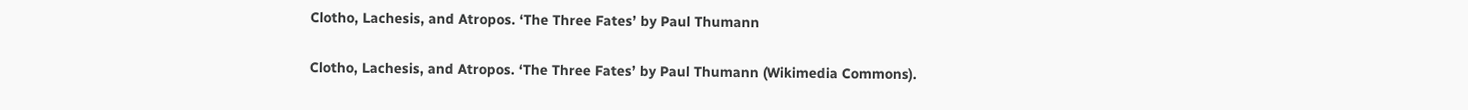Clotho, Lachesis, and Atropos. ‘The Three Fates’ by Paul Thumann

Clotho, Lachesis, and Atropos. ‘The Three Fates’ by Paul Thumann (Wikimedia Commons).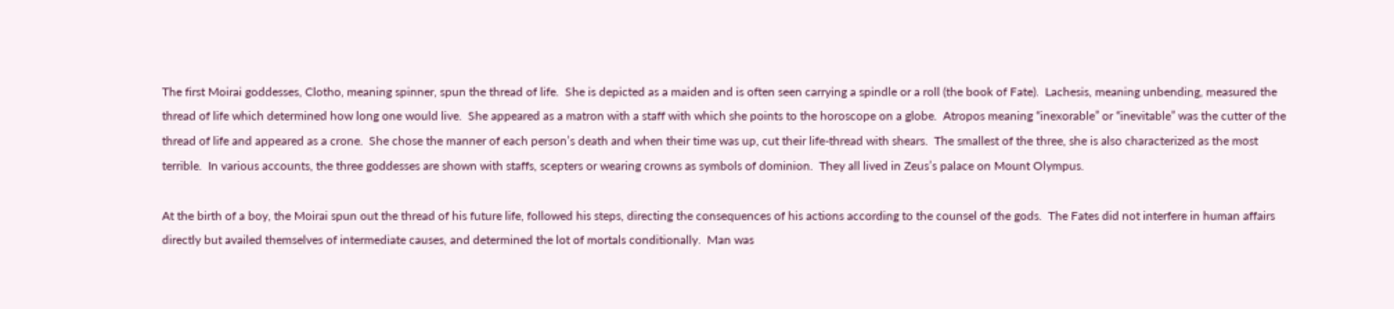The first Moirai goddesses, Clotho, meaning spinner, spun the thread of life.  She is depicted as a maiden and is often seen carrying a spindle or a roll (the book of Fate).  Lachesis, meaning unbending, measured the thread of life which determined how long one would live.  She appeared as a matron with a staff with which she points to the horoscope on a globe.  Atropos meaning “inexorable” or “inevitable” was the cutter of the thread of life and appeared as a crone.  She chose the manner of each person’s death and when their time was up, cut their life-thread with shears.  The smallest of the three, she is also characterized as the most terrible.  In various accounts, the three goddesses are shown with staffs, scepters or wearing crowns as symbols of dominion.  They all lived in Zeus’s palace on Mount Olympus.

At the birth of a boy, the Moirai spun out the thread of his future life, followed his steps, directing the consequences of his actions according to the counsel of the gods.  The Fates did not interfere in human affairs directly but availed themselves of intermediate causes, and determined the lot of mortals conditionally.  Man was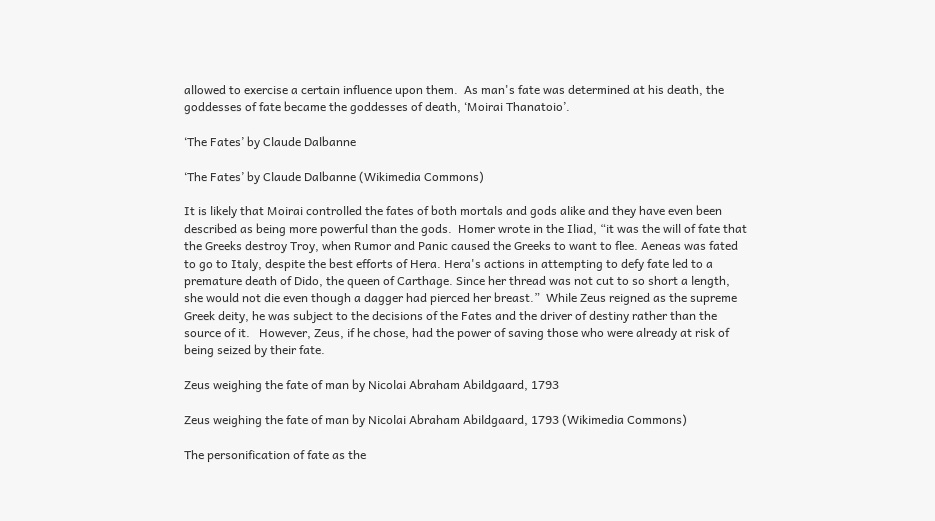allowed to exercise a certain influence upon them.  As man's fate was determined at his death, the goddesses of fate became the goddesses of death, ‘Moirai Thanatoio’.

‘The Fates’ by Claude Dalbanne

‘The Fates’ by Claude Dalbanne (Wikimedia Commons)

It is likely that Moirai controlled the fates of both mortals and gods alike and they have even been described as being more powerful than the gods.  Homer wrote in the Iliad, “it was the will of fate that the Greeks destroy Troy, when Rumor and Panic caused the Greeks to want to flee. Aeneas was fated to go to Italy, despite the best efforts of Hera. Hera's actions in attempting to defy fate led to a premature death of Dido, the queen of Carthage. Since her thread was not cut to so short a length, she would not die even though a dagger had pierced her breast.”  While Zeus reigned as the supreme Greek deity, he was subject to the decisions of the Fates and the driver of destiny rather than the source of it.   However, Zeus, if he chose, had the power of saving those who were already at risk of being seized by their fate.

Zeus weighing the fate of man by Nicolai Abraham Abildgaard, 1793

Zeus weighing the fate of man by Nicolai Abraham Abildgaard, 1793 (Wikimedia Commons)

The personification of fate as the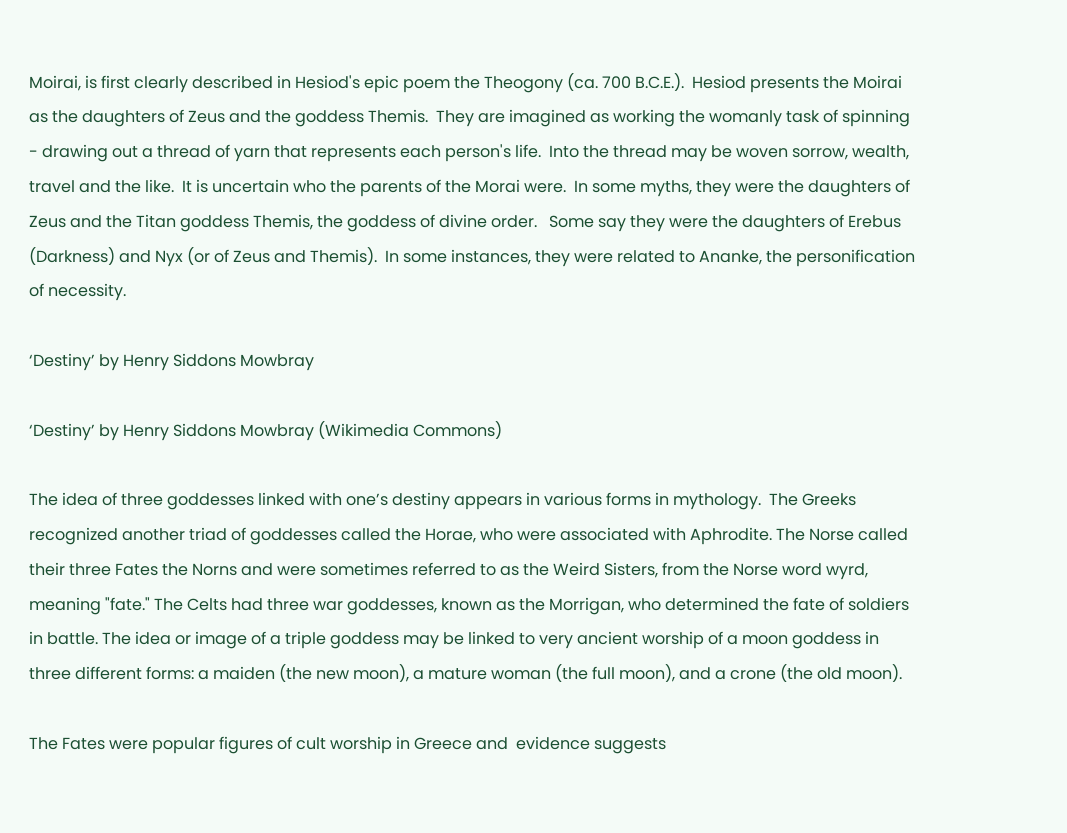Moirai, is first clearly described in Hesiod's epic poem the Theogony (ca. 700 B.C.E.).  Hesiod presents the Moirai as the daughters of Zeus and the goddess Themis.  They are imagined as working the womanly task of spinning - drawing out a thread of yarn that represents each person's life.  Into the thread may be woven sorrow, wealth, travel and the like.  It is uncertain who the parents of the Morai were.  In some myths, they were the daughters of Zeus and the Titan goddess Themis, the goddess of divine order.   Some say they were the daughters of Erebus (Darkness) and Nyx (or of Zeus and Themis).  In some instances, they were related to Ananke, the personification of necessity.

‘Destiny’ by Henry Siddons Mowbray

‘Destiny’ by Henry Siddons Mowbray (Wikimedia Commons)

The idea of three goddesses linked with one’s destiny appears in various forms in mythology.  The Greeks recognized another triad of goddesses called the Horae, who were associated with Aphrodite. The Norse called their three Fates the Norns and were sometimes referred to as the Weird Sisters, from the Norse word wyrd, meaning "fate." The Celts had three war goddesses, known as the Morrigan, who determined the fate of soldiers in battle. The idea or image of a triple goddess may be linked to very ancient worship of a moon goddess in three different forms: a maiden (the new moon), a mature woman (the full moon), and a crone (the old moon).

The Fates were popular figures of cult worship in Greece and  evidence suggests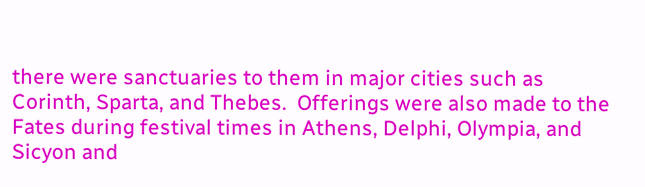there were sanctuaries to them in major cities such as Corinth, Sparta, and Thebes.  Offerings were also made to the Fates during festival times in Athens, Delphi, Olympia, and Sicyon and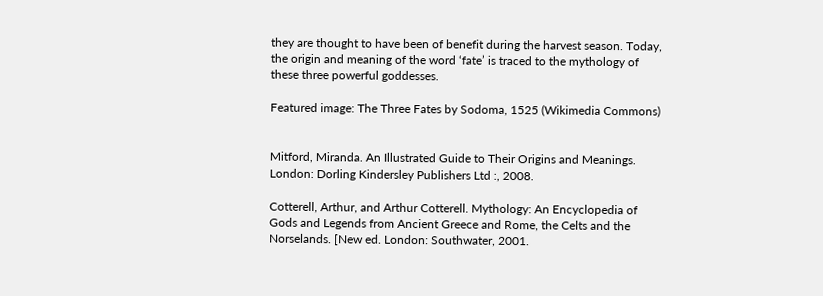they are thought to have been of benefit during the harvest season. Today, the origin and meaning of the word ‘fate’ is traced to the mythology of these three powerful goddesses.

Featured image: The Three Fates by Sodoma, 1525 (Wikimedia Commons)


Mitford, Miranda. An Illustrated Guide to Their Origins and Meanings. London: Dorling Kindersley Publishers Ltd :, 2008.

Cotterell, Arthur, and Arthur Cotterell. Mythology: An Encyclopedia of Gods and Legends from Ancient Greece and Rome, the Celts and the Norselands. [New ed. London: Southwater, 2001.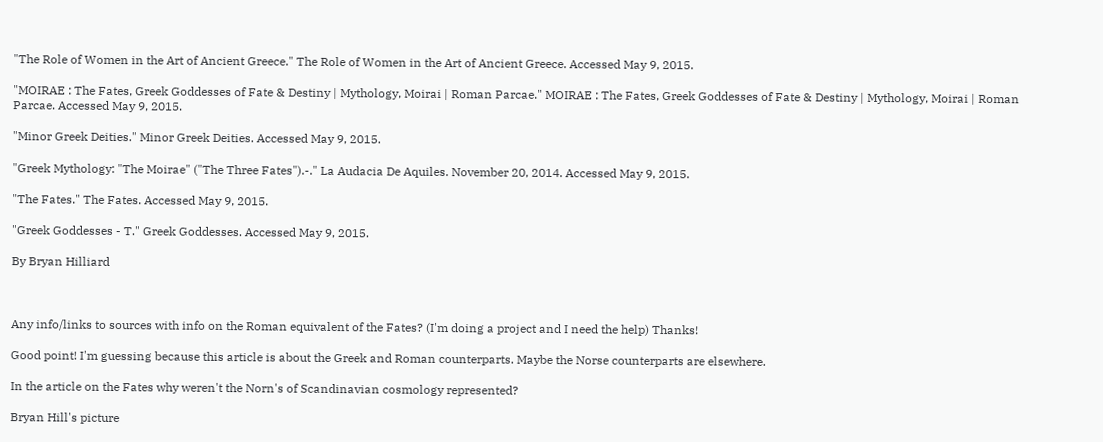"The Role of Women in the Art of Ancient Greece." The Role of Women in the Art of Ancient Greece. Accessed May 9, 2015.

"MOIRAE : The Fates, Greek Goddesses of Fate & Destiny | Mythology, Moirai | Roman Parcae." MOIRAE : The Fates, Greek Goddesses of Fate & Destiny | Mythology, Moirai | Roman Parcae. Accessed May 9, 2015.

"Minor Greek Deities." Minor Greek Deities. Accessed May 9, 2015.

"Greek Mythology: "The Moirae" ("The Three Fates").-." La Audacia De Aquiles. November 20, 2014. Accessed May 9, 2015.

"The Fates." The Fates. Accessed May 9, 2015.

"Greek Goddesses - T." Greek Goddesses. Accessed May 9, 2015.

By Bryan Hilliard



Any info/links to sources with info on the Roman equivalent of the Fates? (I'm doing a project and I need the help) Thanks!

Good point! I'm guessing because this article is about the Greek and Roman counterparts. Maybe the Norse counterparts are elsewhere.

In the article on the Fates why weren't the Norn's of Scandinavian cosmology represented?

Bryan Hill's picture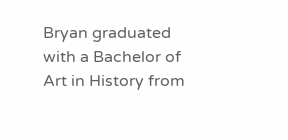Bryan graduated with a Bachelor of Art in History from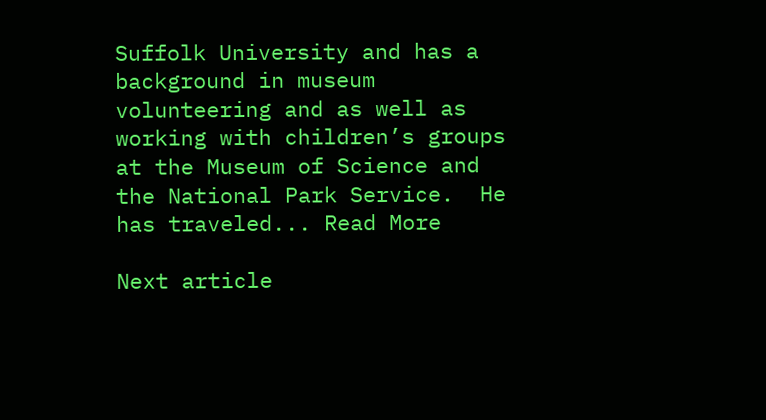Suffolk University and has a background in museum volunteering and as well as working with children’s groups at the Museum of Science and the National Park Service.  He has traveled... Read More

Next article